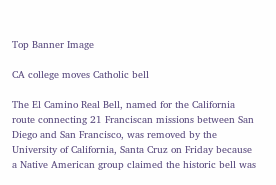Top Banner Image

CA college moves Catholic bell

The El Camino Real Bell, named for the California route connecting 21 Franciscan missions between San Diego and San Francisco, was removed by the University of California, Santa Cruz on Friday because a Native American group claimed the historic bell was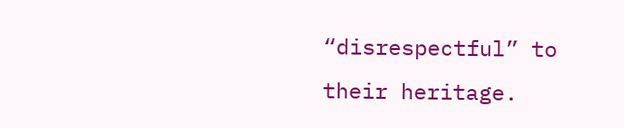“disrespectful” to their heritage.